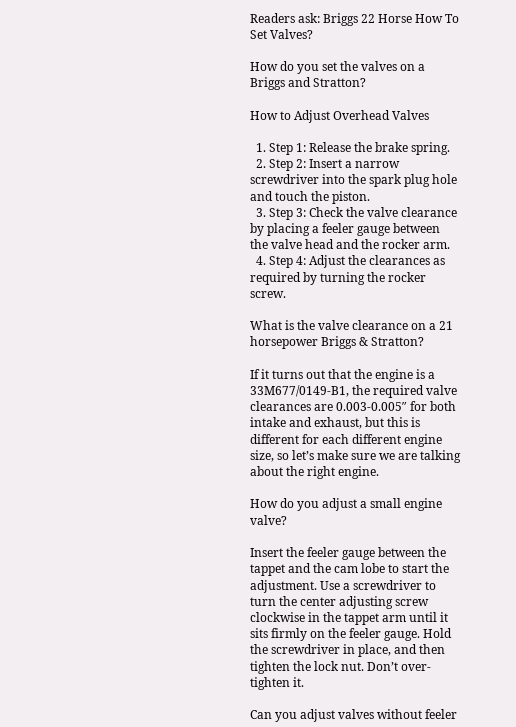Readers ask: Briggs 22 Horse How To Set Valves?

How do you set the valves on a Briggs and Stratton?

How to Adjust Overhead Valves

  1. Step 1: Release the brake spring.
  2. Step 2: Insert a narrow screwdriver into the spark plug hole and touch the piston.
  3. Step 3: Check the valve clearance by placing a feeler gauge between the valve head and the rocker arm.
  4. Step 4: Adjust the clearances as required by turning the rocker screw.

What is the valve clearance on a 21 horsepower Briggs & Stratton?

If it turns out that the engine is a 33M677/0149-B1, the required valve clearances are 0.003-0.005″ for both intake and exhaust, but this is different for each different engine size, so let’s make sure we are talking about the right engine.

How do you adjust a small engine valve?

Insert the feeler gauge between the tappet and the cam lobe to start the adjustment. Use a screwdriver to turn the center adjusting screw clockwise in the tappet arm until it sits firmly on the feeler gauge. Hold the screwdriver in place, and then tighten the lock nut. Don’t over-tighten it.

Can you adjust valves without feeler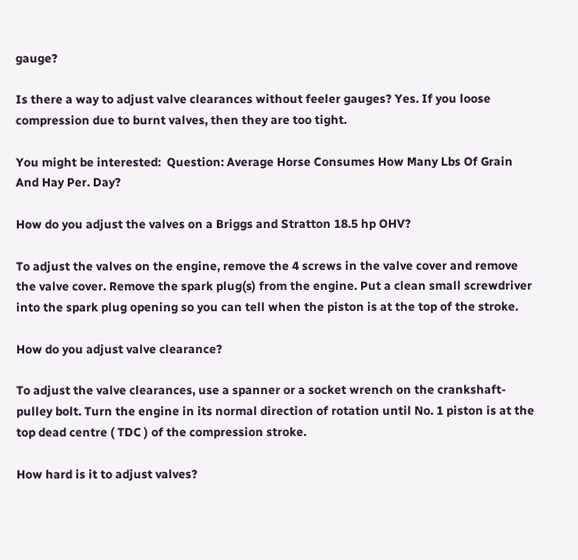gauge?

Is there a way to adjust valve clearances without feeler gauges? Yes. If you loose compression due to burnt valves, then they are too tight.

You might be interested:  Question: Average Horse Consumes How Many Lbs Of Grain And Hay Per. Day?

How do you adjust the valves on a Briggs and Stratton 18.5 hp OHV?

To adjust the valves on the engine, remove the 4 screws in the valve cover and remove the valve cover. Remove the spark plug(s) from the engine. Put a clean small screwdriver into the spark plug opening so you can tell when the piston is at the top of the stroke.

How do you adjust valve clearance?

To adjust the valve clearances, use a spanner or a socket wrench on the crankshaft-pulley bolt. Turn the engine in its normal direction of rotation until No. 1 piston is at the top dead centre ( TDC ) of the compression stroke.

How hard is it to adjust valves?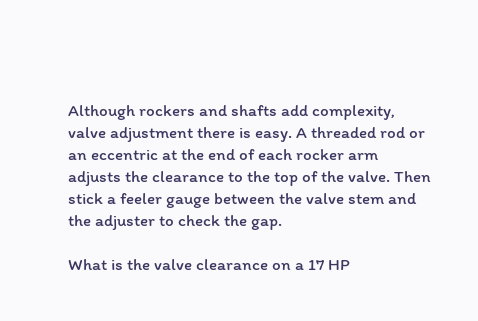Although rockers and shafts add complexity, valve adjustment there is easy. A threaded rod or an eccentric at the end of each rocker arm adjusts the clearance to the top of the valve. Then stick a feeler gauge between the valve stem and the adjuster to check the gap.

What is the valve clearance on a 17 HP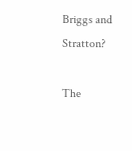Briggs and Stratton?

The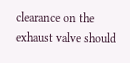clearance on the exhaust valve should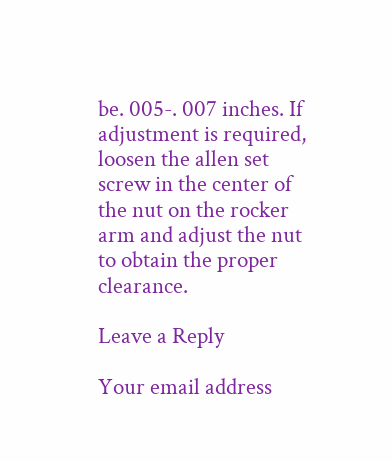be. 005-. 007 inches. If adjustment is required, loosen the allen set screw in the center of the nut on the rocker arm and adjust the nut to obtain the proper clearance.

Leave a Reply

Your email address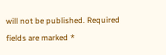will not be published. Required fields are marked *